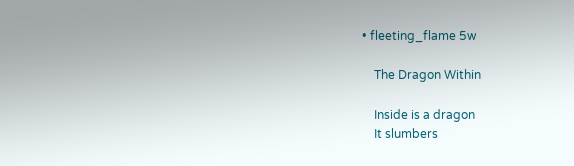• fleeting_flame 5w

    The Dragon Within

    Inside is a dragon
    It slumbers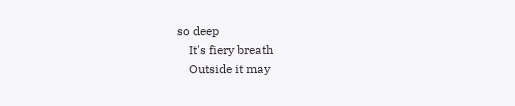so deep
    It's fiery breath
    Outside it may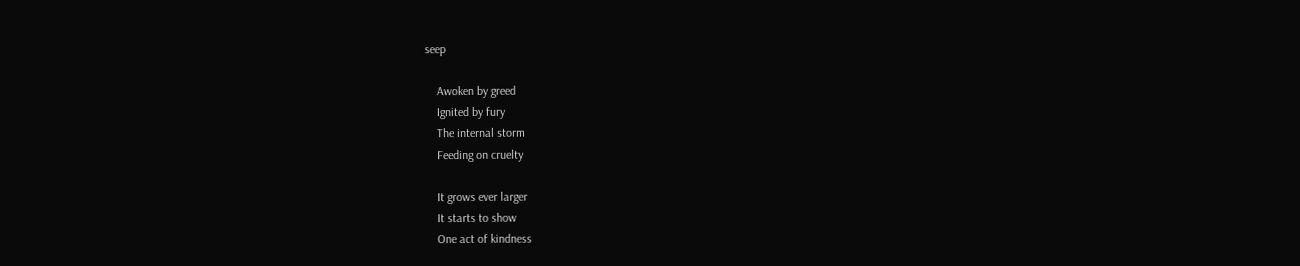seep

    Awoken by greed
    Ignited by fury
    The internal storm
    Feeding on cruelty

    It grows ever larger
    It starts to show
    One act of kindness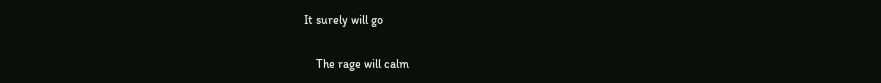It surely will go

    The rage will calm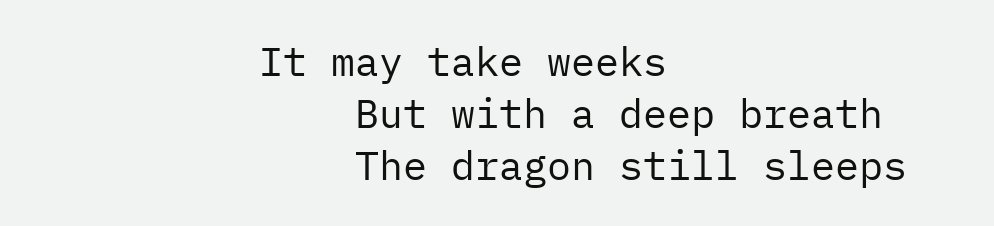It may take weeks
    But with a deep breath
    The dragon still sleeps